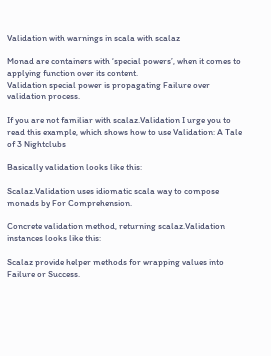Validation with warnings in scala with scalaz

Monad are containers with ‘special powers’, when it comes to applying function over its content.
Validation special power is propagating Failure over validation process.

If you are not familiar with scalaz.Validation I urge you to read this example, which shows how to use Validation: A Tale of 3 Nightclubs

Basically validation looks like this:

Scalaz.Validation uses idiomatic scala way to compose monads by For Comprehension.

Concrete validation method, returning scalaz.Validation instances looks like this:

Scalaz provide helper methods for wrapping values into Failure or Success.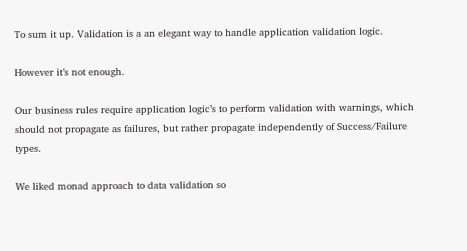To sum it up. Validation is a an elegant way to handle application validation logic.

However it’s not enough.

Our business rules require application logic’s to perform validation with warnings, which should not propagate as failures, but rather propagate independently of Success/Failure types.

We liked monad approach to data validation so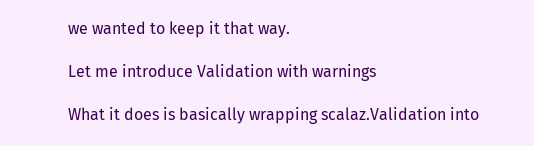we wanted to keep it that way.

Let me introduce Validation with warnings

What it does is basically wrapping scalaz.Validation into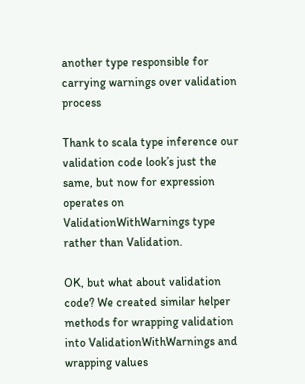another type responsible for carrying warnings over validation process

Thank to scala type inference our validation code look’s just the same, but now for expression operates on ValidationWithWarnings type rather than Validation.

OK, but what about validation code? We created similar helper methods for wrapping validation into ValidationWithWarnings and wrapping values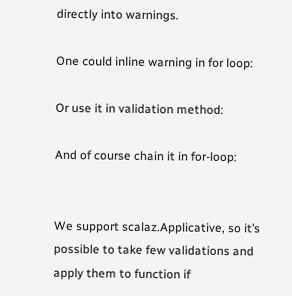directly into warnings.

One could inline warning in for loop:

Or use it in validation method:

And of course chain it in for-loop:


We support scalaz.Applicative, so it’s possible to take few validations and apply them to function if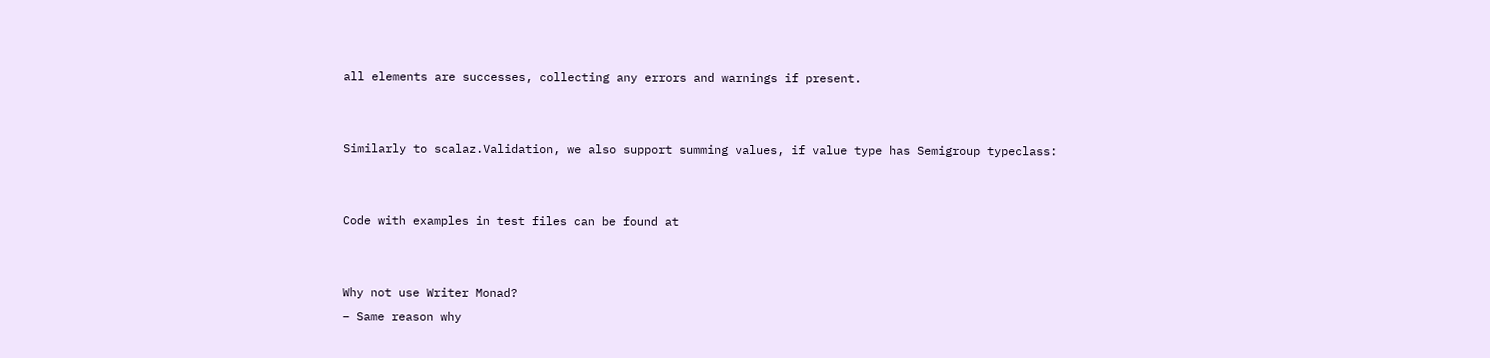all elements are successes, collecting any errors and warnings if present.


Similarly to scalaz.Validation, we also support summing values, if value type has Semigroup typeclass:


Code with examples in test files can be found at


Why not use Writer Monad?
– Same reason why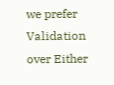we prefer Validation over Either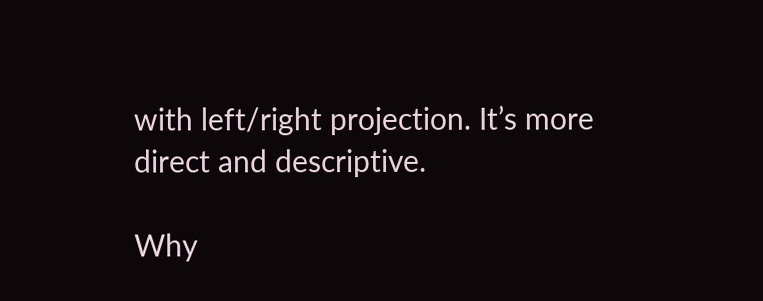with left/right projection. It’s more direct and descriptive.

Why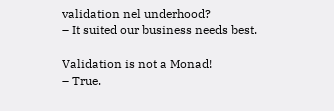validation nel underhood?
– It suited our business needs best.

Validation is not a Monad!
– True.